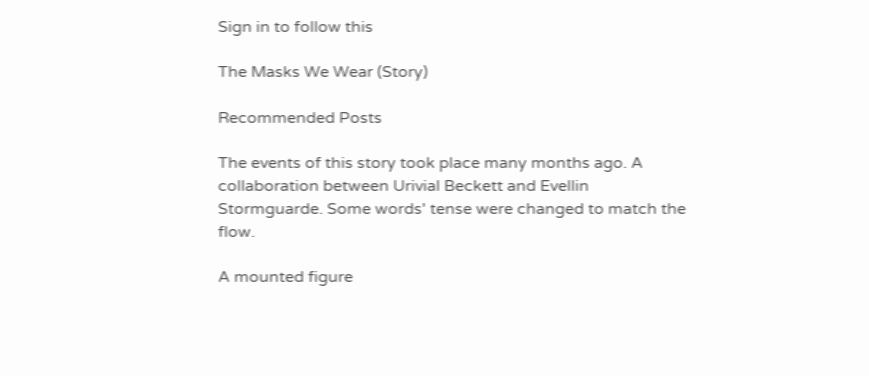Sign in to follow this

The Masks We Wear (Story)

Recommended Posts

The events of this story took place many months ago. A collaboration between Urivial Beckett and Evellin Stormguarde. Some words' tense were changed to match the flow.

A mounted figure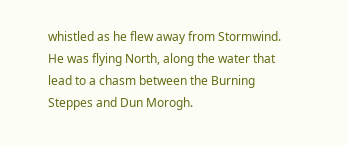whistled as he flew away from Stormwind. He was flying North, along the water that lead to a chasm between the Burning Steppes and Dun Morogh.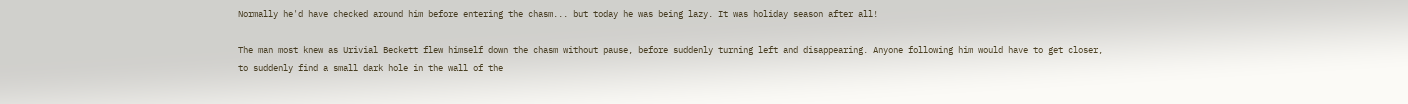Normally he'd have checked around him before entering the chasm... but today he was being lazy. It was holiday season after all!

The man most knew as Urivial Beckett flew himself down the chasm without pause, before suddenly turning left and disappearing. Anyone following him would have to get closer, to suddenly find a small dark hole in the wall of the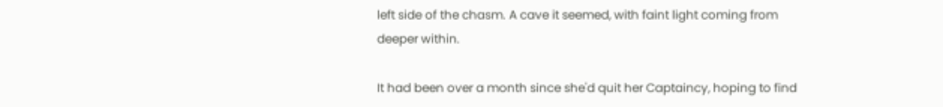left side of the chasm. A cave it seemed, with faint light coming from deeper within.

It had been over a month since she'd quit her Captaincy, hoping to find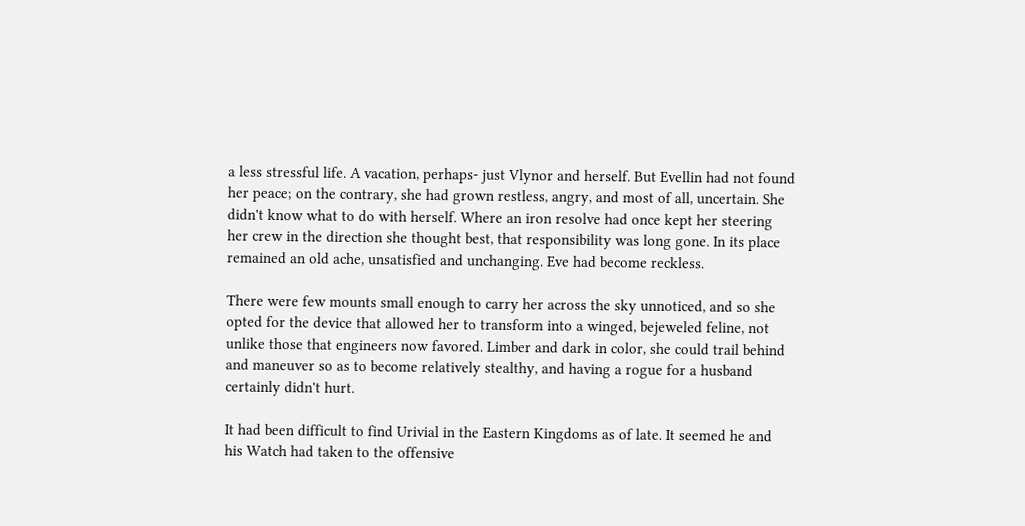a less stressful life. A vacation, perhaps- just Vlynor and herself. But Evellin had not found her peace; on the contrary, she had grown restless, angry, and most of all, uncertain. She didn't know what to do with herself. Where an iron resolve had once kept her steering her crew in the direction she thought best, that responsibility was long gone. In its place remained an old ache, unsatisfied and unchanging. Eve had become reckless.

There were few mounts small enough to carry her across the sky unnoticed, and so she opted for the device that allowed her to transform into a winged, bejeweled feline, not unlike those that engineers now favored. Limber and dark in color, she could trail behind and maneuver so as to become relatively stealthy, and having a rogue for a husband certainly didn't hurt.

It had been difficult to find Urivial in the Eastern Kingdoms as of late. It seemed he and his Watch had taken to the offensive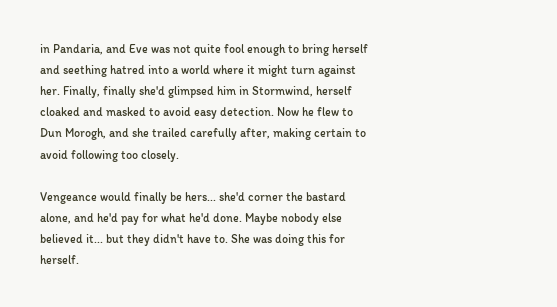in Pandaria, and Eve was not quite fool enough to bring herself and seething hatred into a world where it might turn against her. Finally, finally she'd glimpsed him in Stormwind, herself cloaked and masked to avoid easy detection. Now he flew to Dun Morogh, and she trailed carefully after, making certain to avoid following too closely.

Vengeance would finally be hers... she'd corner the bastard alone, and he'd pay for what he'd done. Maybe nobody else believed it... but they didn't have to. She was doing this for herself.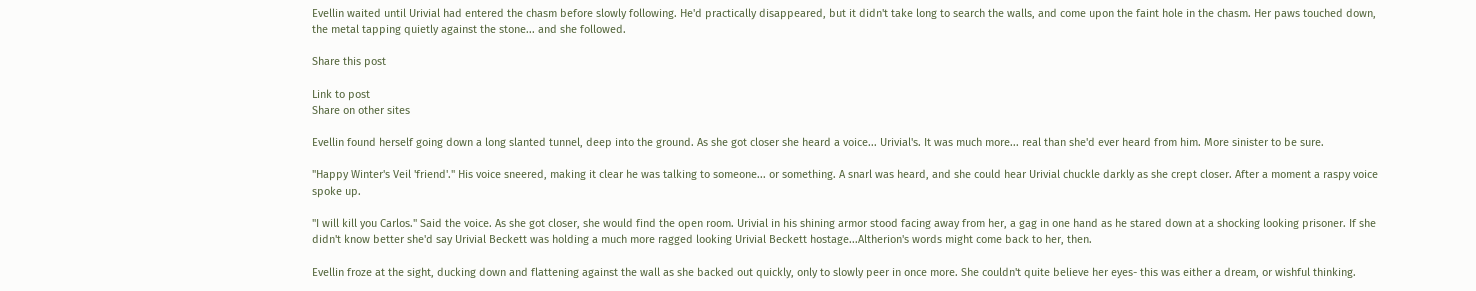Evellin waited until Urivial had entered the chasm before slowly following. He'd practically disappeared, but it didn't take long to search the walls, and come upon the faint hole in the chasm. Her paws touched down, the metal tapping quietly against the stone... and she followed.

Share this post

Link to post
Share on other sites

Evellin found herself going down a long slanted tunnel, deep into the ground. As she got closer she heard a voice... Urivial's. It was much more... real than she'd ever heard from him. More sinister to be sure.

"Happy Winter's Veil 'friend'." His voice sneered, making it clear he was talking to someone... or something. A snarl was heard, and she could hear Urivial chuckle darkly as she crept closer. After a moment a raspy voice spoke up.

"I will kill you Carlos." Said the voice. As she got closer, she would find the open room. Urivial in his shining armor stood facing away from her, a gag in one hand as he stared down at a shocking looking prisoner. If she didn't know better she'd say Urivial Beckett was holding a much more ragged looking Urivial Beckett hostage...Altherion's words might come back to her, then.

Evellin froze at the sight, ducking down and flattening against the wall as she backed out quickly, only to slowly peer in once more. She couldn't quite believe her eyes- this was either a dream, or wishful thinking.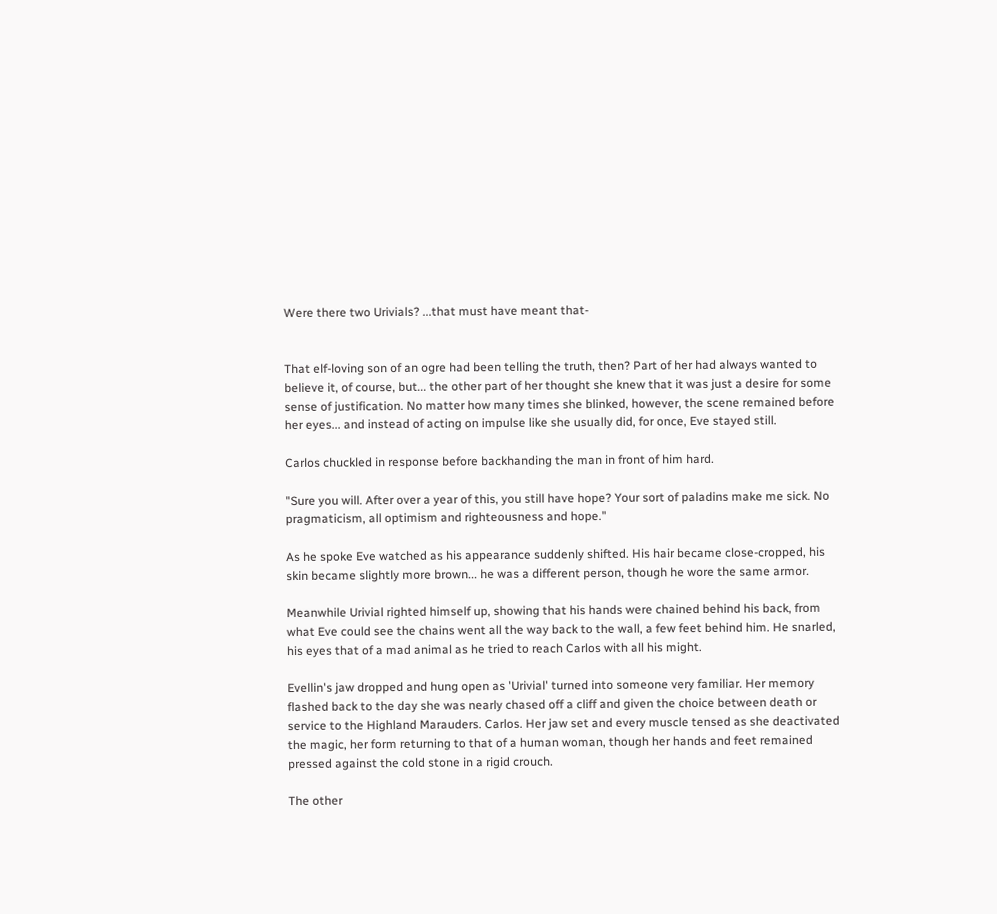Were there two Urivials? ...that must have meant that-


That elf-loving son of an ogre had been telling the truth, then? Part of her had always wanted to believe it, of course, but... the other part of her thought she knew that it was just a desire for some sense of justification. No matter how many times she blinked, however, the scene remained before her eyes... and instead of acting on impulse like she usually did, for once, Eve stayed still.

Carlos chuckled in response before backhanding the man in front of him hard.

"Sure you will. After over a year of this, you still have hope? Your sort of paladins make me sick. No pragmaticism, all optimism and righteousness and hope."

As he spoke Eve watched as his appearance suddenly shifted. His hair became close-cropped, his skin became slightly more brown... he was a different person, though he wore the same armor.

Meanwhile Urivial righted himself up, showing that his hands were chained behind his back, from what Eve could see the chains went all the way back to the wall, a few feet behind him. He snarled, his eyes that of a mad animal as he tried to reach Carlos with all his might.

Evellin's jaw dropped and hung open as 'Urivial' turned into someone very familiar. Her memory flashed back to the day she was nearly chased off a cliff and given the choice between death or service to the Highland Marauders. Carlos. Her jaw set and every muscle tensed as she deactivated the magic, her form returning to that of a human woman, though her hands and feet remained pressed against the cold stone in a rigid crouch.

The other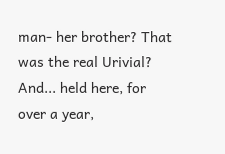man- her brother? That was the real Urivial? And... held here, for over a year,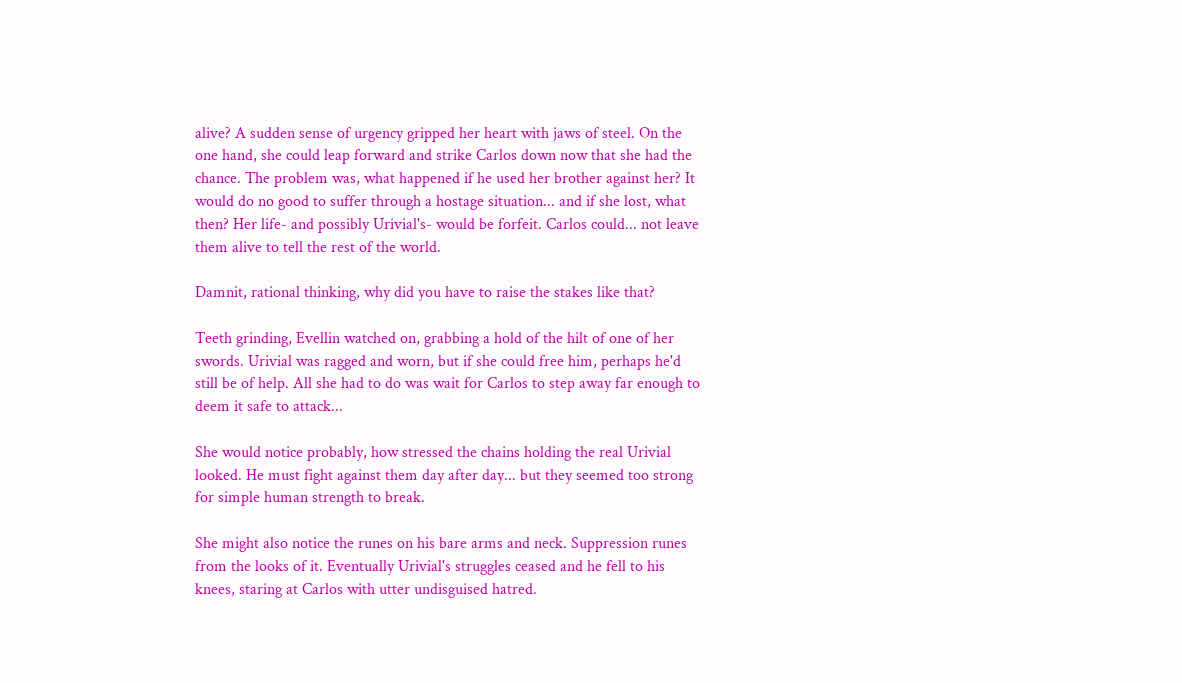alive? A sudden sense of urgency gripped her heart with jaws of steel. On the one hand, she could leap forward and strike Carlos down now that she had the chance. The problem was, what happened if he used her brother against her? It would do no good to suffer through a hostage situation... and if she lost, what then? Her life- and possibly Urivial's- would be forfeit. Carlos could... not leave them alive to tell the rest of the world.

Damnit, rational thinking, why did you have to raise the stakes like that?

Teeth grinding, Evellin watched on, grabbing a hold of the hilt of one of her swords. Urivial was ragged and worn, but if she could free him, perhaps he'd still be of help. All she had to do was wait for Carlos to step away far enough to deem it safe to attack...

She would notice probably, how stressed the chains holding the real Urivial looked. He must fight against them day after day... but they seemed too strong for simple human strength to break.

She might also notice the runes on his bare arms and neck. Suppression runes from the looks of it. Eventually Urivial's struggles ceased and he fell to his knees, staring at Carlos with utter undisguised hatred.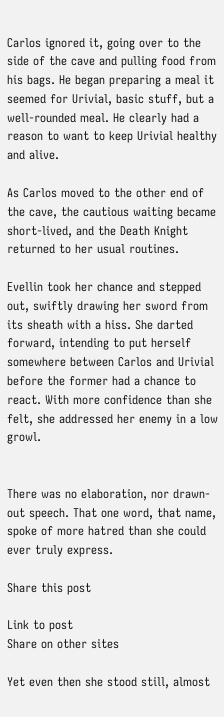Carlos ignored it, going over to the side of the cave and pulling food from his bags. He began preparing a meal it seemed for Urivial, basic stuff, but a well-rounded meal. He clearly had a reason to want to keep Urivial healthy and alive.

As Carlos moved to the other end of the cave, the cautious waiting became short-lived, and the Death Knight returned to her usual routines.

Evellin took her chance and stepped out, swiftly drawing her sword from its sheath with a hiss. She darted forward, intending to put herself somewhere between Carlos and Urivial before the former had a chance to react. With more confidence than she felt, she addressed her enemy in a low growl.


There was no elaboration, nor drawn-out speech. That one word, that name, spoke of more hatred than she could ever truly express.

Share this post

Link to post
Share on other sites

Yet even then she stood still, almost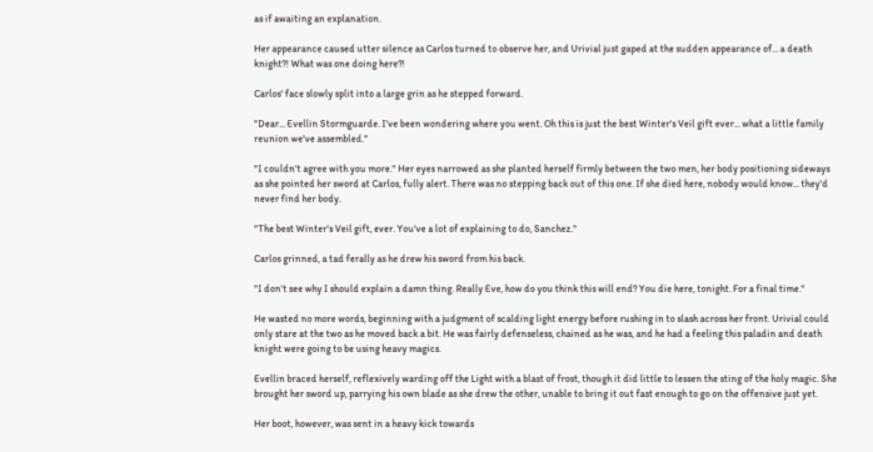as if awaiting an explanation.

Her appearance caused utter silence as Carlos turned to observe her, and Urivial just gaped at the sudden appearance of... a death knight?! What was one doing here?!

Carlos' face slowly split into a large grin as he stepped forward.

"Dear... Evellin Stormguarde. I've been wondering where you went. Oh this is just the best Winter's Veil gift ever... what a little family reunion we've assembled."

"I couldn't agree with you more." Her eyes narrowed as she planted herself firmly between the two men, her body positioning sideways as she pointed her sword at Carlos, fully alert. There was no stepping back out of this one. If she died here, nobody would know... they'd never find her body.

"The best Winter's Veil gift, ever. You've a lot of explaining to do, Sanchez."

Carlos grinned, a tad ferally as he drew his sword from his back.

"I don't see why I should explain a damn thing. Really Eve, how do you think this will end? You die here, tonight. For a final time."

He wasted no more words, beginning with a judgment of scalding light energy before rushing in to slash across her front. Urivial could only stare at the two as he moved back a bit. He was fairly defenseless, chained as he was, and he had a feeling this paladin and death knight were going to be using heavy magics.

Evellin braced herself, reflexively warding off the Light with a blast of frost, though it did little to lessen the sting of the holy magic. She brought her sword up, parrying his own blade as she drew the other, unable to bring it out fast enough to go on the offensive just yet.

Her boot, however, was sent in a heavy kick towards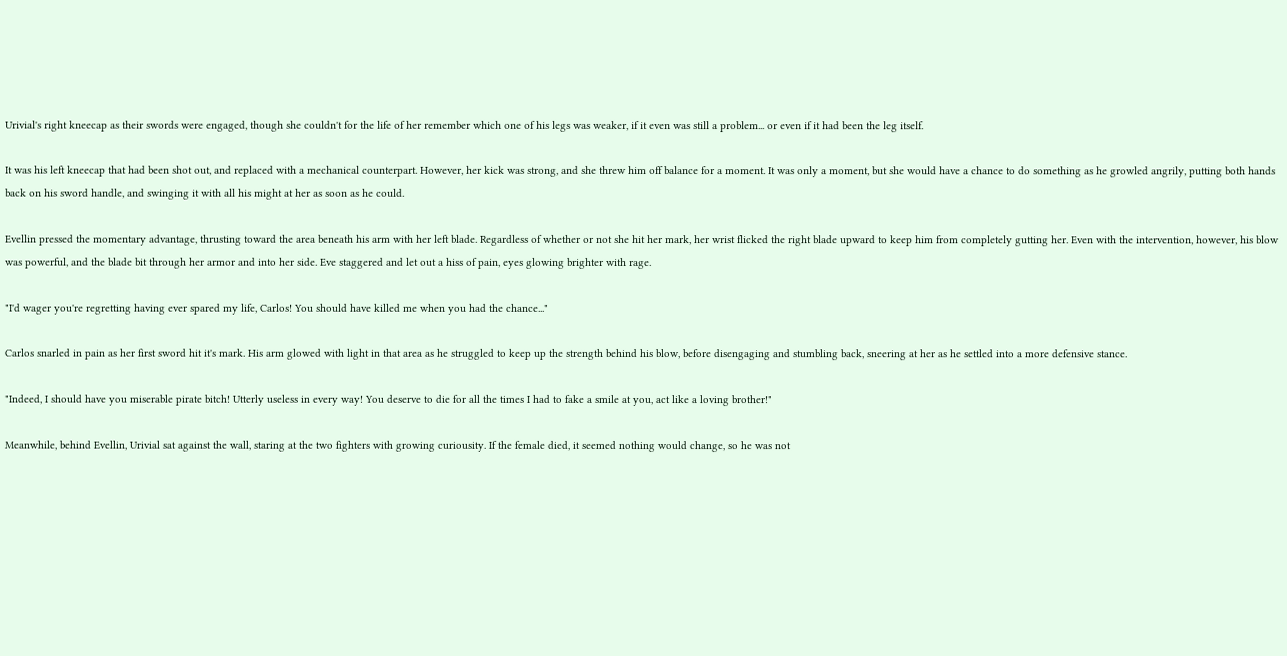Urivial's right kneecap as their swords were engaged, though she couldn't for the life of her remember which one of his legs was weaker, if it even was still a problem... or even if it had been the leg itself.

It was his left kneecap that had been shot out, and replaced with a mechanical counterpart. However, her kick was strong, and she threw him off balance for a moment. It was only a moment, but she would have a chance to do something as he growled angrily, putting both hands back on his sword handle, and swinging it with all his might at her as soon as he could.

Evellin pressed the momentary advantage, thrusting toward the area beneath his arm with her left blade. Regardless of whether or not she hit her mark, her wrist flicked the right blade upward to keep him from completely gutting her. Even with the intervention, however, his blow was powerful, and the blade bit through her armor and into her side. Eve staggered and let out a hiss of pain, eyes glowing brighter with rage.

"I'd wager you're regretting having ever spared my life, Carlos! You should have killed me when you had the chance..."

Carlos snarled in pain as her first sword hit it's mark. His arm glowed with light in that area as he struggled to keep up the strength behind his blow, before disengaging and stumbling back, sneering at her as he settled into a more defensive stance.

"Indeed, I should have you miserable pirate bitch! Utterly useless in every way! You deserve to die for all the times I had to fake a smile at you, act like a loving brother!"

Meanwhile, behind Evellin, Urivial sat against the wall, staring at the two fighters with growing curiousity. If the female died, it seemed nothing would change, so he was not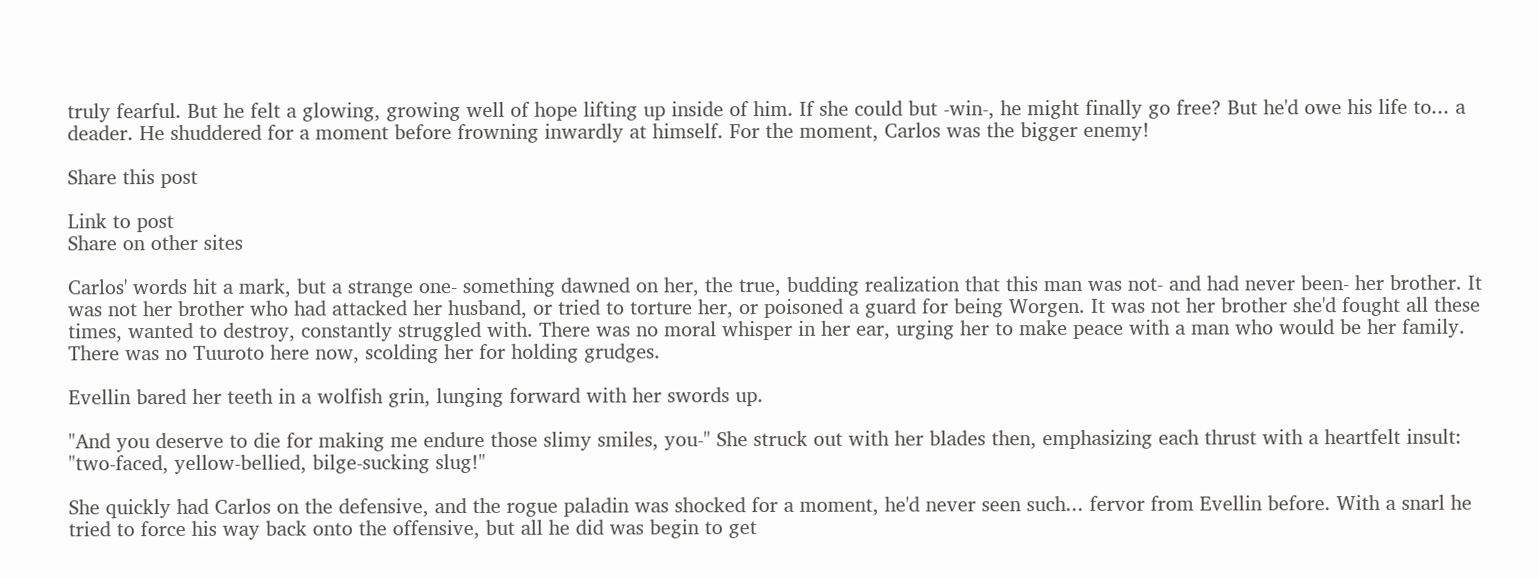truly fearful. But he felt a glowing, growing well of hope lifting up inside of him. If she could but -win-, he might finally go free? But he'd owe his life to... a deader. He shuddered for a moment before frowning inwardly at himself. For the moment, Carlos was the bigger enemy!

Share this post

Link to post
Share on other sites

Carlos' words hit a mark, but a strange one- something dawned on her, the true, budding realization that this man was not- and had never been- her brother. It was not her brother who had attacked her husband, or tried to torture her, or poisoned a guard for being Worgen. It was not her brother she'd fought all these times, wanted to destroy, constantly struggled with. There was no moral whisper in her ear, urging her to make peace with a man who would be her family. There was no Tuuroto here now, scolding her for holding grudges.

Evellin bared her teeth in a wolfish grin, lunging forward with her swords up.

"And you deserve to die for making me endure those slimy smiles, you-" She struck out with her blades then, emphasizing each thrust with a heartfelt insult: "two-faced, yellow-bellied, bilge-sucking slug!"

She quickly had Carlos on the defensive, and the rogue paladin was shocked for a moment, he'd never seen such... fervor from Evellin before. With a snarl he tried to force his way back onto the offensive, but all he did was begin to get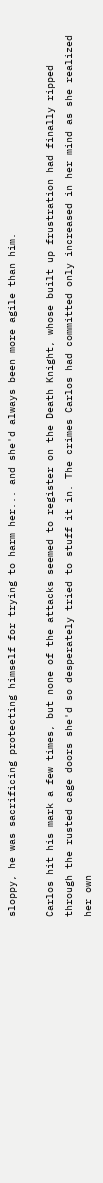sloppy, he was sacrificing protecting himself for trying to harm her... and she'd always been more agile than him.

Carlos hit his mark a few times, but none of the attacks seemed to register on the Death Knight, whose built up frustration had finally ripped through the rusted cage doors she'd so desperately tried to stuff it in. The crimes Carlos had committed only increased in her mind as she realized her own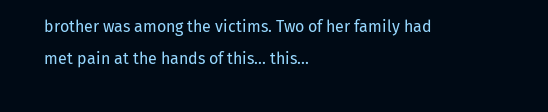brother was among the victims. Two of her family had met pain at the hands of this... this...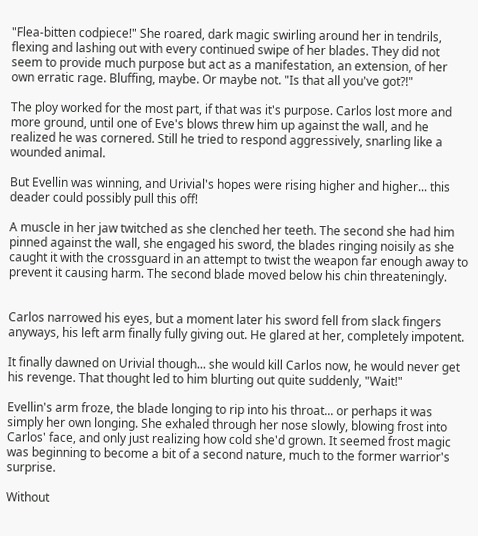"Flea-bitten codpiece!" She roared, dark magic swirling around her in tendrils, flexing and lashing out with every continued swipe of her blades. They did not seem to provide much purpose but act as a manifestation, an extension, of her own erratic rage. Bluffing, maybe. Or maybe not. "Is that all you've got?!"

The ploy worked for the most part, if that was it's purpose. Carlos lost more and more ground, until one of Eve's blows threw him up against the wall, and he realized he was cornered. Still he tried to respond aggressively, snarling like a wounded animal.

But Evellin was winning, and Urivial's hopes were rising higher and higher... this deader could possibly pull this off!

A muscle in her jaw twitched as she clenched her teeth. The second she had him pinned against the wall, she engaged his sword, the blades ringing noisily as she caught it with the crossguard in an attempt to twist the weapon far enough away to prevent it causing harm. The second blade moved below his chin threateningly.


Carlos narrowed his eyes, but a moment later his sword fell from slack fingers anyways, his left arm finally fully giving out. He glared at her, completely impotent.

It finally dawned on Urivial though... she would kill Carlos now, he would never get his revenge. That thought led to him blurting out quite suddenly, "Wait!"

Evellin's arm froze, the blade longing to rip into his throat... or perhaps it was simply her own longing. She exhaled through her nose slowly, blowing frost into Carlos' face, and only just realizing how cold she'd grown. It seemed frost magic was beginning to become a bit of a second nature, much to the former warrior's surprise.

Without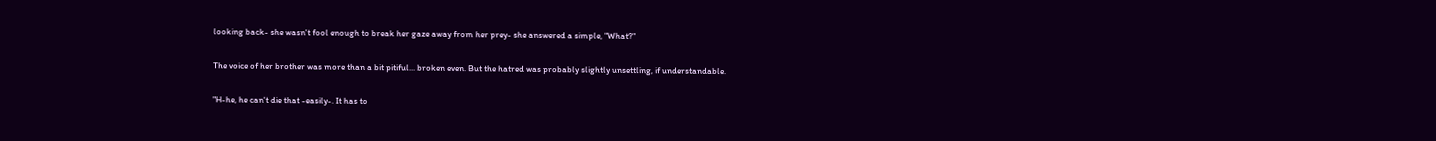looking back- she wasn't fool enough to break her gaze away from her prey- she answered a simple, "What?"

The voice of her brother was more than a bit pitiful... broken even. But the hatred was probably slightly unsettling, if understandable.

"H-he, he can't die that -easily-. It has to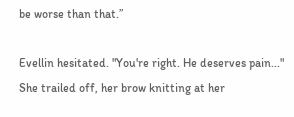be worse than that.”

Evellin hesitated. "You're right. He deserves pain..." She trailed off, her brow knitting at her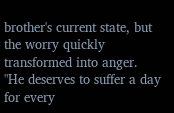brother's current state, but the worry quickly transformed into anger. "He deserves to suffer a day for every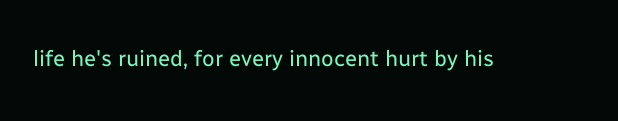life he's ruined, for every innocent hurt by his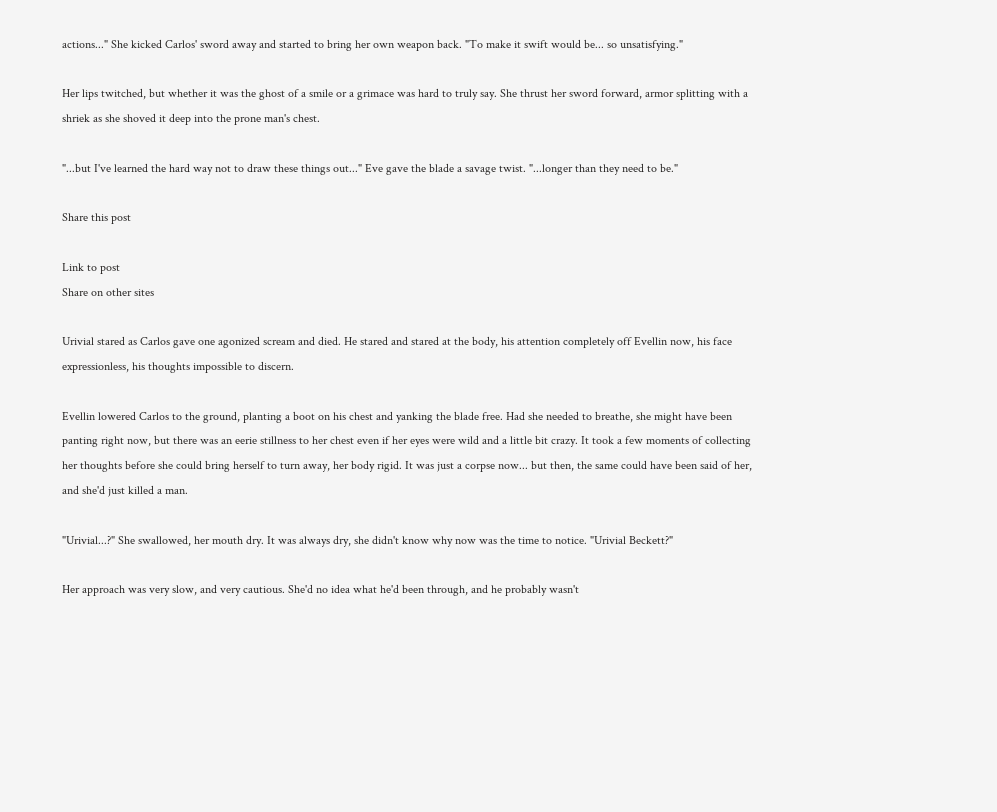actions..." She kicked Carlos' sword away and started to bring her own weapon back. "To make it swift would be... so unsatisfying."

Her lips twitched, but whether it was the ghost of a smile or a grimace was hard to truly say. She thrust her sword forward, armor splitting with a shriek as she shoved it deep into the prone man's chest.

"...but I've learned the hard way not to draw these things out..." Eve gave the blade a savage twist. "...longer than they need to be."

Share this post

Link to post
Share on other sites

Urivial stared as Carlos gave one agonized scream and died. He stared and stared at the body, his attention completely off Evellin now, his face expressionless, his thoughts impossible to discern.

Evellin lowered Carlos to the ground, planting a boot on his chest and yanking the blade free. Had she needed to breathe, she might have been panting right now, but there was an eerie stillness to her chest even if her eyes were wild and a little bit crazy. It took a few moments of collecting her thoughts before she could bring herself to turn away, her body rigid. It was just a corpse now... but then, the same could have been said of her, and she'd just killed a man.

"Urivial...?" She swallowed, her mouth dry. It was always dry, she didn't know why now was the time to notice. "Urivial Beckett?"

Her approach was very slow, and very cautious. She'd no idea what he'd been through, and he probably wasn't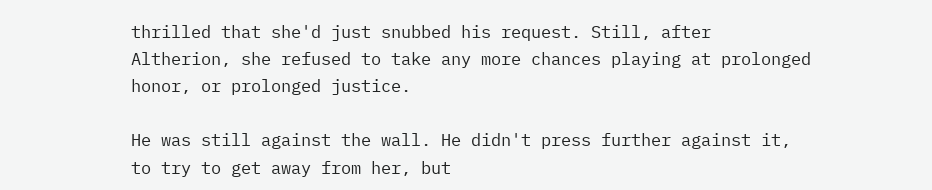thrilled that she'd just snubbed his request. Still, after Altherion, she refused to take any more chances playing at prolonged honor, or prolonged justice.

He was still against the wall. He didn't press further against it, to try to get away from her, but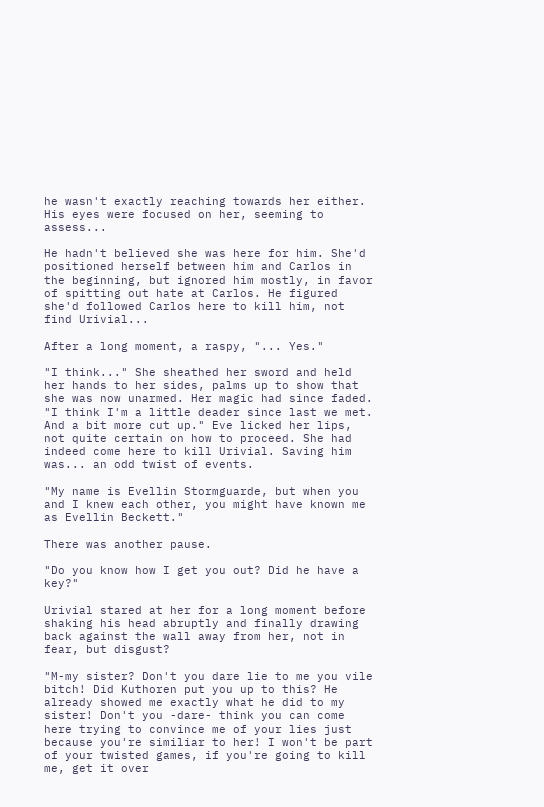he wasn't exactly reaching towards her either. His eyes were focused on her, seeming to assess...

He hadn't believed she was here for him. She'd positioned herself between him and Carlos in the beginning, but ignored him mostly, in favor of spitting out hate at Carlos. He figured she'd followed Carlos here to kill him, not find Urivial...

After a long moment, a raspy, "... Yes."

"I think..." She sheathed her sword and held her hands to her sides, palms up to show that she was now unarmed. Her magic had since faded. "I think I'm a little deader since last we met. And a bit more cut up." Eve licked her lips, not quite certain on how to proceed. She had indeed come here to kill Urivial. Saving him was... an odd twist of events.

"My name is Evellin Stormguarde, but when you and I knew each other, you might have known me as Evellin Beckett."

There was another pause.

"Do you know how I get you out? Did he have a key?"

Urivial stared at her for a long moment before shaking his head abruptly and finally drawing back against the wall away from her, not in fear, but disgust?

"M-my sister? Don't you dare lie to me you vile bitch! Did Kuthoren put you up to this? He already showed me exactly what he did to my sister! Don't you -dare- think you can come here trying to convince me of your lies just because you're similiar to her! I won't be part of your twisted games, if you're going to kill me, get it over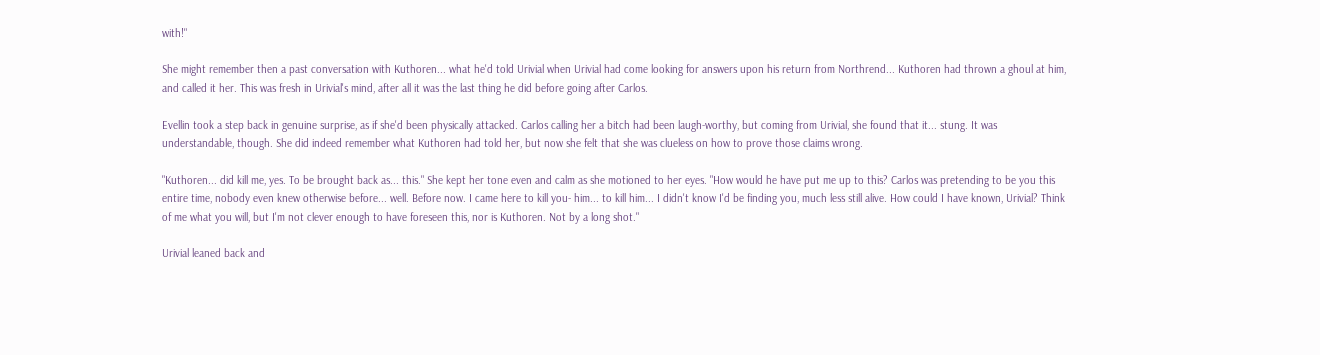with!"

She might remember then a past conversation with Kuthoren... what he'd told Urivial when Urivial had come looking for answers upon his return from Northrend... Kuthoren had thrown a ghoul at him, and called it her. This was fresh in Urivial's mind, after all it was the last thing he did before going after Carlos.

Evellin took a step back in genuine surprise, as if she'd been physically attacked. Carlos calling her a bitch had been laugh-worthy, but coming from Urivial, she found that it... stung. It was understandable, though. She did indeed remember what Kuthoren had told her, but now she felt that she was clueless on how to prove those claims wrong.

"Kuthoren... did kill me, yes. To be brought back as... this." She kept her tone even and calm as she motioned to her eyes. "How would he have put me up to this? Carlos was pretending to be you this entire time, nobody even knew otherwise before... well. Before now. I came here to kill you- him... to kill him... I didn't know I'd be finding you, much less still alive. How could I have known, Urivial? Think of me what you will, but I'm not clever enough to have foreseen this, nor is Kuthoren. Not by a long shot."

Urivial leaned back and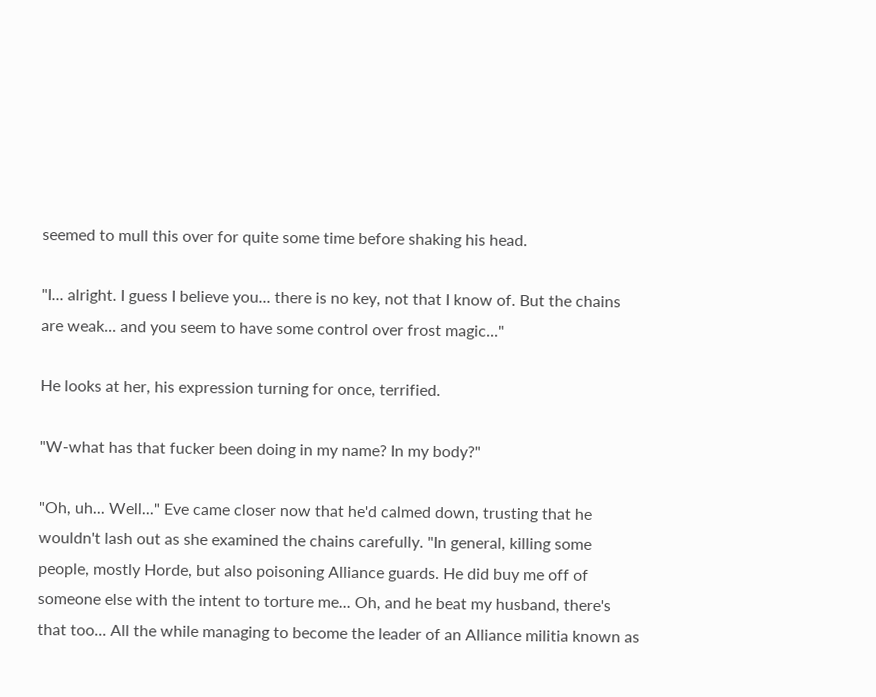seemed to mull this over for quite some time before shaking his head.

"I... alright. I guess I believe you... there is no key, not that I know of. But the chains are weak... and you seem to have some control over frost magic..."

He looks at her, his expression turning for once, terrified.

"W-what has that fucker been doing in my name? In my body?"

"Oh, uh... Well..." Eve came closer now that he'd calmed down, trusting that he wouldn't lash out as she examined the chains carefully. "In general, killing some people, mostly Horde, but also poisoning Alliance guards. He did buy me off of someone else with the intent to torture me... Oh, and he beat my husband, there's that too... All the while managing to become the leader of an Alliance militia known as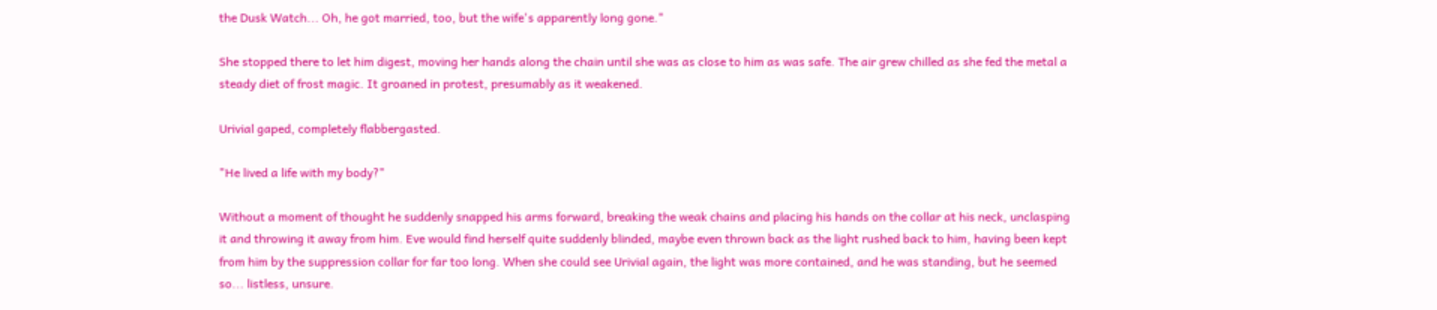the Dusk Watch... Oh, he got married, too, but the wife's apparently long gone."

She stopped there to let him digest, moving her hands along the chain until she was as close to him as was safe. The air grew chilled as she fed the metal a steady diet of frost magic. It groaned in protest, presumably as it weakened.

Urivial gaped, completely flabbergasted.

"He lived a life with my body?"

Without a moment of thought he suddenly snapped his arms forward, breaking the weak chains and placing his hands on the collar at his neck, unclasping it and throwing it away from him. Eve would find herself quite suddenly blinded, maybe even thrown back as the light rushed back to him, having been kept from him by the suppression collar for far too long. When she could see Urivial again, the light was more contained, and he was standing, but he seemed so... listless, unsure.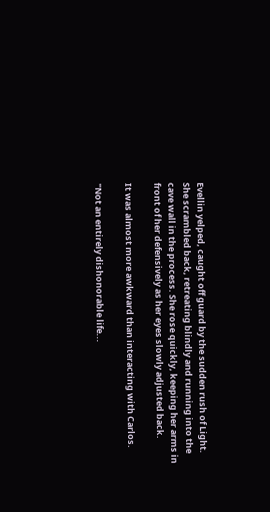Evellin yelped, caught off guard by the sudden rush of Light. She scrambled back, retreating blindly and running into the cave wall in the process. She rose quickly, keeping her arms in front of her defensively as her eyes slowly adjusted back.

It was almost more awkward than interacting with Carlos.

"Not an entirely dishonorable life...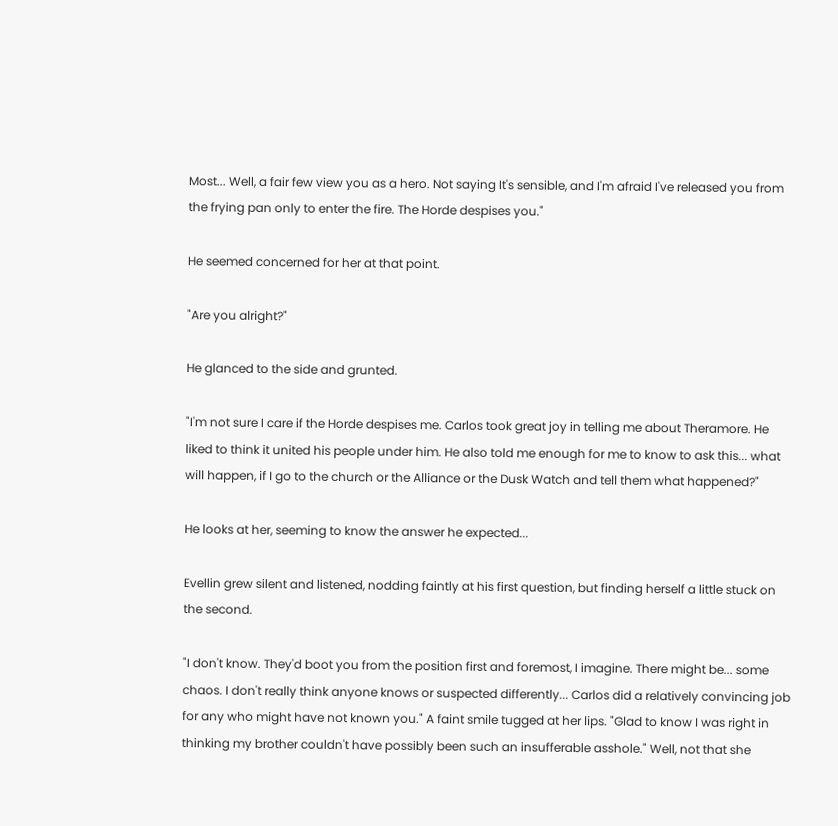Most... Well, a fair few view you as a hero. Not saying It's sensible, and I'm afraid I've released you from the frying pan only to enter the fire. The Horde despises you."

He seemed concerned for her at that point.

"Are you alright?"

He glanced to the side and grunted.

"I'm not sure I care if the Horde despises me. Carlos took great joy in telling me about Theramore. He liked to think it united his people under him. He also told me enough for me to know to ask this... what will happen, if I go to the church or the Alliance or the Dusk Watch and tell them what happened?"

He looks at her, seeming to know the answer he expected...

Evellin grew silent and listened, nodding faintly at his first question, but finding herself a little stuck on the second.

"I don't know. They'd boot you from the position first and foremost, I imagine. There might be... some chaos. I don't really think anyone knows or suspected differently... Carlos did a relatively convincing job for any who might have not known you." A faint smile tugged at her lips. "Glad to know I was right in thinking my brother couldn't have possibly been such an insufferable asshole." Well, not that she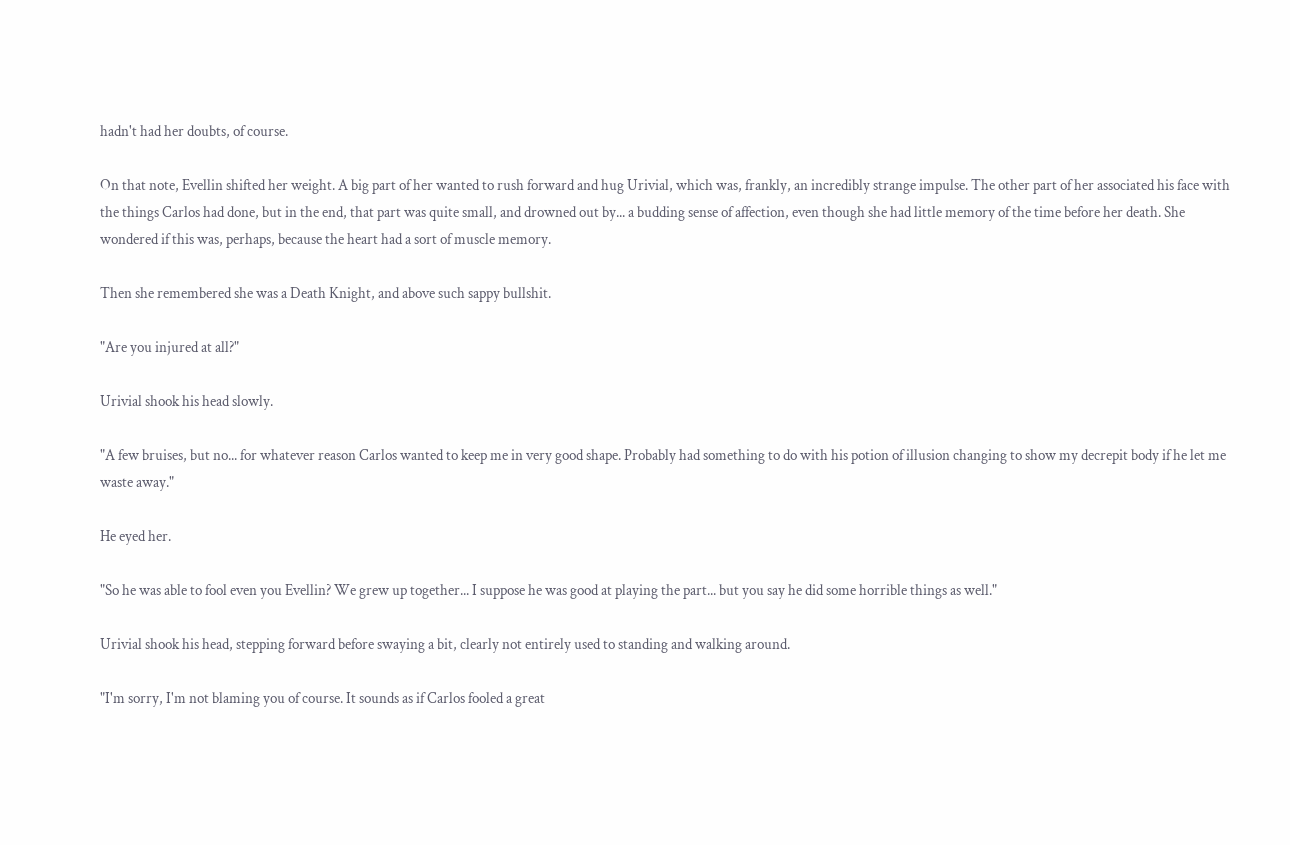hadn't had her doubts, of course.

On that note, Evellin shifted her weight. A big part of her wanted to rush forward and hug Urivial, which was, frankly, an incredibly strange impulse. The other part of her associated his face with the things Carlos had done, but in the end, that part was quite small, and drowned out by... a budding sense of affection, even though she had little memory of the time before her death. She wondered if this was, perhaps, because the heart had a sort of muscle memory.

Then she remembered she was a Death Knight, and above such sappy bullshit.

"Are you injured at all?"

Urivial shook his head slowly.

"A few bruises, but no... for whatever reason Carlos wanted to keep me in very good shape. Probably had something to do with his potion of illusion changing to show my decrepit body if he let me waste away."

He eyed her.

"So he was able to fool even you Evellin? We grew up together... I suppose he was good at playing the part... but you say he did some horrible things as well."

Urivial shook his head, stepping forward before swaying a bit, clearly not entirely used to standing and walking around.

"I'm sorry, I'm not blaming you of course. It sounds as if Carlos fooled a great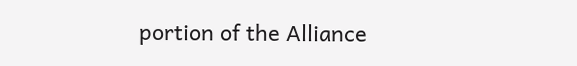portion of the Alliance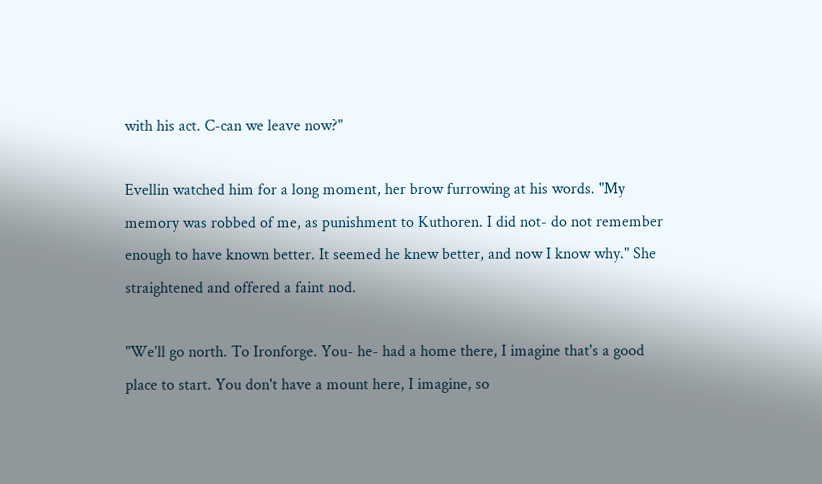with his act. C-can we leave now?"

Evellin watched him for a long moment, her brow furrowing at his words. "My memory was robbed of me, as punishment to Kuthoren. I did not- do not remember enough to have known better. It seemed he knew better, and now I know why." She straightened and offered a faint nod.

"We'll go north. To Ironforge. You- he- had a home there, I imagine that's a good place to start. You don't have a mount here, I imagine, so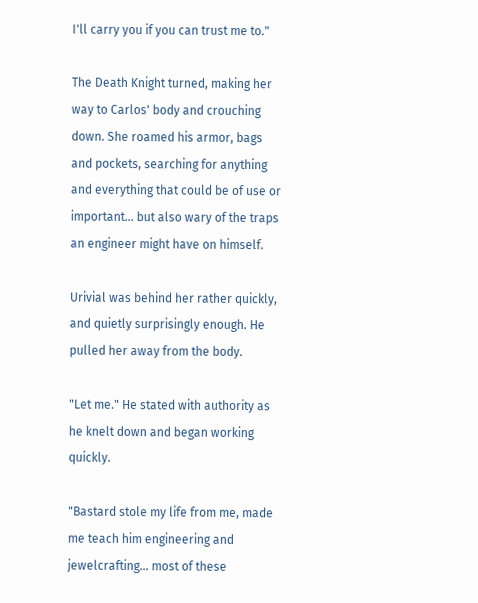I'll carry you if you can trust me to."

The Death Knight turned, making her way to Carlos' body and crouching down. She roamed his armor, bags and pockets, searching for anything and everything that could be of use or important... but also wary of the traps an engineer might have on himself.

Urivial was behind her rather quickly, and quietly surprisingly enough. He pulled her away from the body.

"Let me." He stated with authority as he knelt down and began working quickly.

"Bastard stole my life from me, made me teach him engineering and jewelcrafting... most of these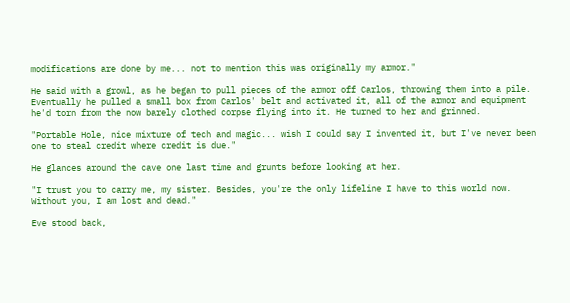modifications are done by me... not to mention this was originally my armor."

He said with a growl, as he began to pull pieces of the armor off Carlos, throwing them into a pile. Eventually he pulled a small box from Carlos' belt and activated it, all of the armor and equipment he'd torn from the now barely clothed corpse flying into it. He turned to her and grinned.

"Portable Hole, nice mixture of tech and magic... wish I could say I invented it, but I've never been one to steal credit where credit is due."

He glances around the cave one last time and grunts before looking at her.

"I trust you to carry me, my sister. Besides, you're the only lifeline I have to this world now. Without you, I am lost and dead."

Eve stood back,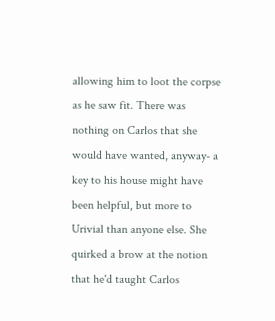allowing him to loot the corpse as he saw fit. There was nothing on Carlos that she would have wanted, anyway- a key to his house might have been helpful, but more to Urivial than anyone else. She quirked a brow at the notion that he'd taught Carlos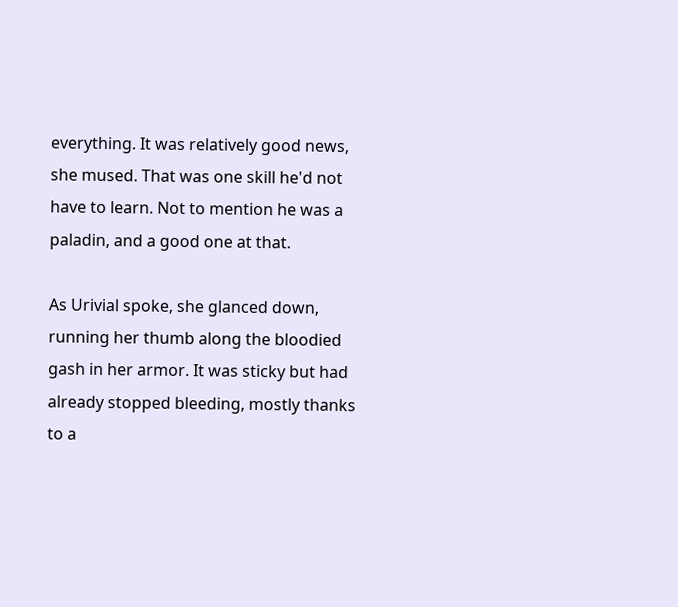everything. It was relatively good news, she mused. That was one skill he'd not have to learn. Not to mention he was a paladin, and a good one at that.

As Urivial spoke, she glanced down, running her thumb along the bloodied gash in her armor. It was sticky but had already stopped bleeding, mostly thanks to a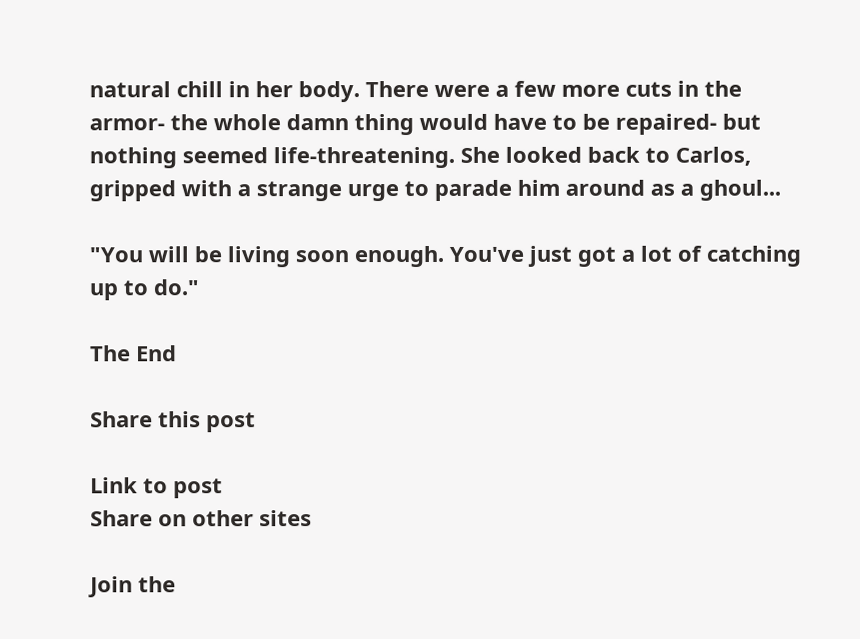natural chill in her body. There were a few more cuts in the armor- the whole damn thing would have to be repaired- but nothing seemed life-threatening. She looked back to Carlos, gripped with a strange urge to parade him around as a ghoul...

"You will be living soon enough. You've just got a lot of catching up to do."

The End

Share this post

Link to post
Share on other sites

Join the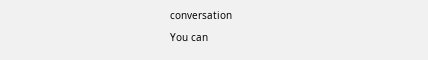conversation

You can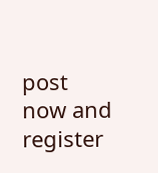post now and register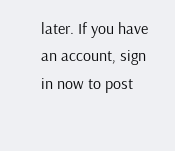later. If you have an account, sign in now to post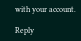with your account.

Reply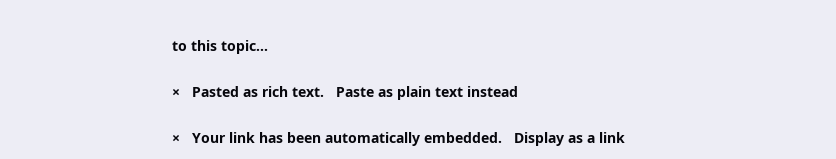to this topic...

×   Pasted as rich text.   Paste as plain text instead

×   Your link has been automatically embedded.   Display as a link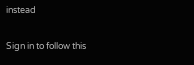instead

Sign in to follow this